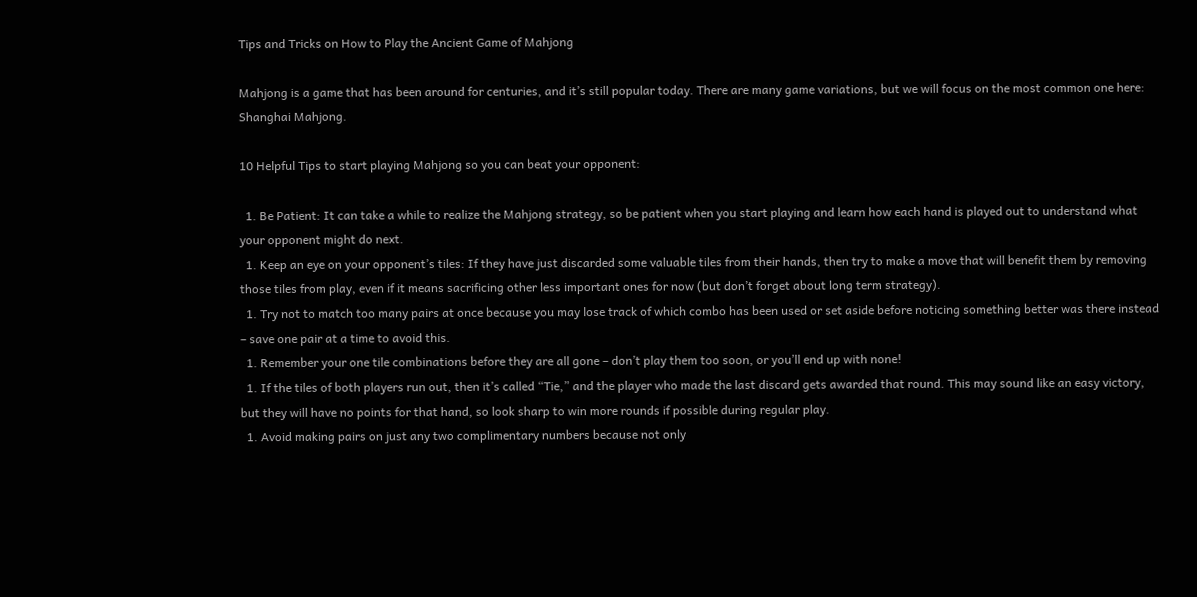Tips and Tricks on How to Play the Ancient Game of Mahjong

Mahjong is a game that has been around for centuries, and it’s still popular today. There are many game variations, but we will focus on the most common one here: Shanghai Mahjong.

10 Helpful Tips to start playing Mahjong so you can beat your opponent:

  1. Be Patient: It can take a while to realize the Mahjong strategy, so be patient when you start playing and learn how each hand is played out to understand what your opponent might do next.
  1. Keep an eye on your opponent’s tiles: If they have just discarded some valuable tiles from their hands, then try to make a move that will benefit them by removing those tiles from play, even if it means sacrificing other less important ones for now (but don’t forget about long term strategy).
  1. Try not to match too many pairs at once because you may lose track of which combo has been used or set aside before noticing something better was there instead – save one pair at a time to avoid this.
  1. Remember your one tile combinations before they are all gone – don’t play them too soon, or you’ll end up with none!
  1. If the tiles of both players run out, then it’s called “Tie,” and the player who made the last discard gets awarded that round. This may sound like an easy victory, but they will have no points for that hand, so look sharp to win more rounds if possible during regular play.
  1. Avoid making pairs on just any two complimentary numbers because not only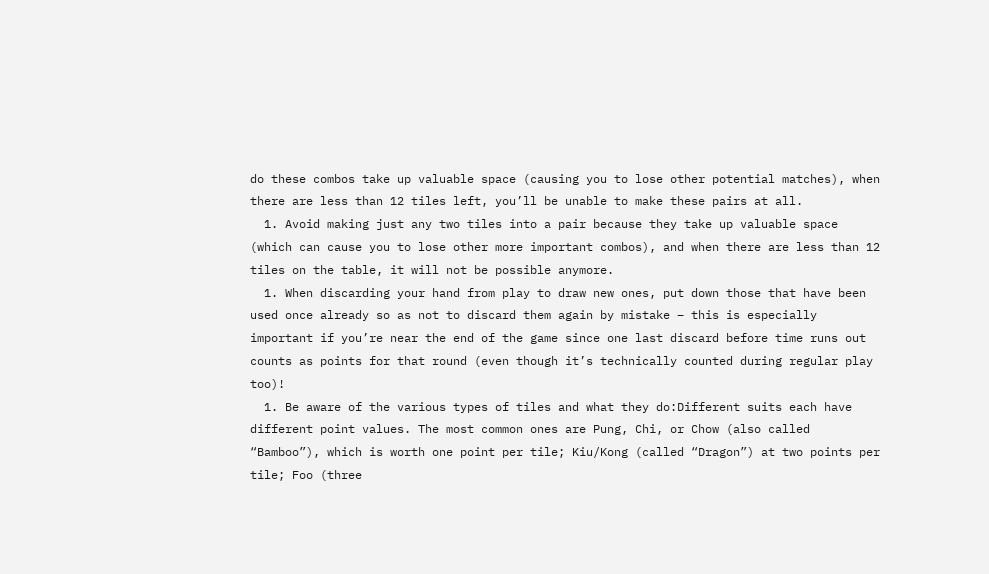do these combos take up valuable space (causing you to lose other potential matches), when there are less than 12 tiles left, you’ll be unable to make these pairs at all.
  1. Avoid making just any two tiles into a pair because they take up valuable space (which can cause you to lose other more important combos), and when there are less than 12 tiles on the table, it will not be possible anymore.
  1. When discarding your hand from play to draw new ones, put down those that have been used once already so as not to discard them again by mistake – this is especially important if you’re near the end of the game since one last discard before time runs out counts as points for that round (even though it’s technically counted during regular play too)!
  1. Be aware of the various types of tiles and what they do:Different suits each have different point values. The most common ones are Pung, Chi, or Chow (also called “Bamboo”), which is worth one point per tile; Kiu/Kong (called “Dragon”) at two points per tile; Foo (three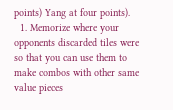points) Yang at four points).
  1. Memorize where your opponents discarded tiles were so that you can use them to make combos with other same value pieces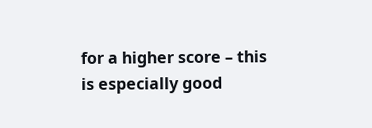for a higher score – this is especially good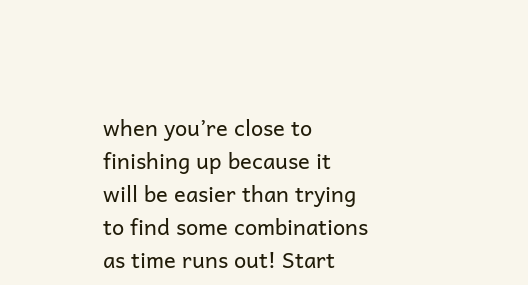when you’re close to finishing up because it will be easier than trying to find some combinations as time runs out! Start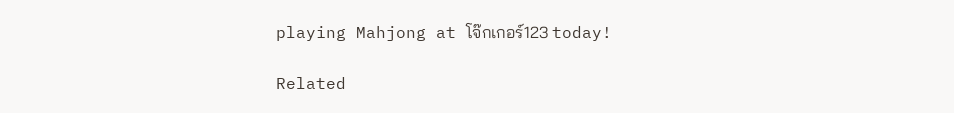playing Mahjong at โจ๊กเกอร์123 today!

Related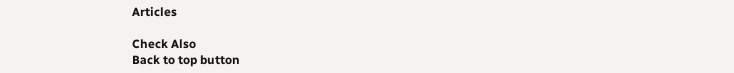Articles

Check Also
Back to top button